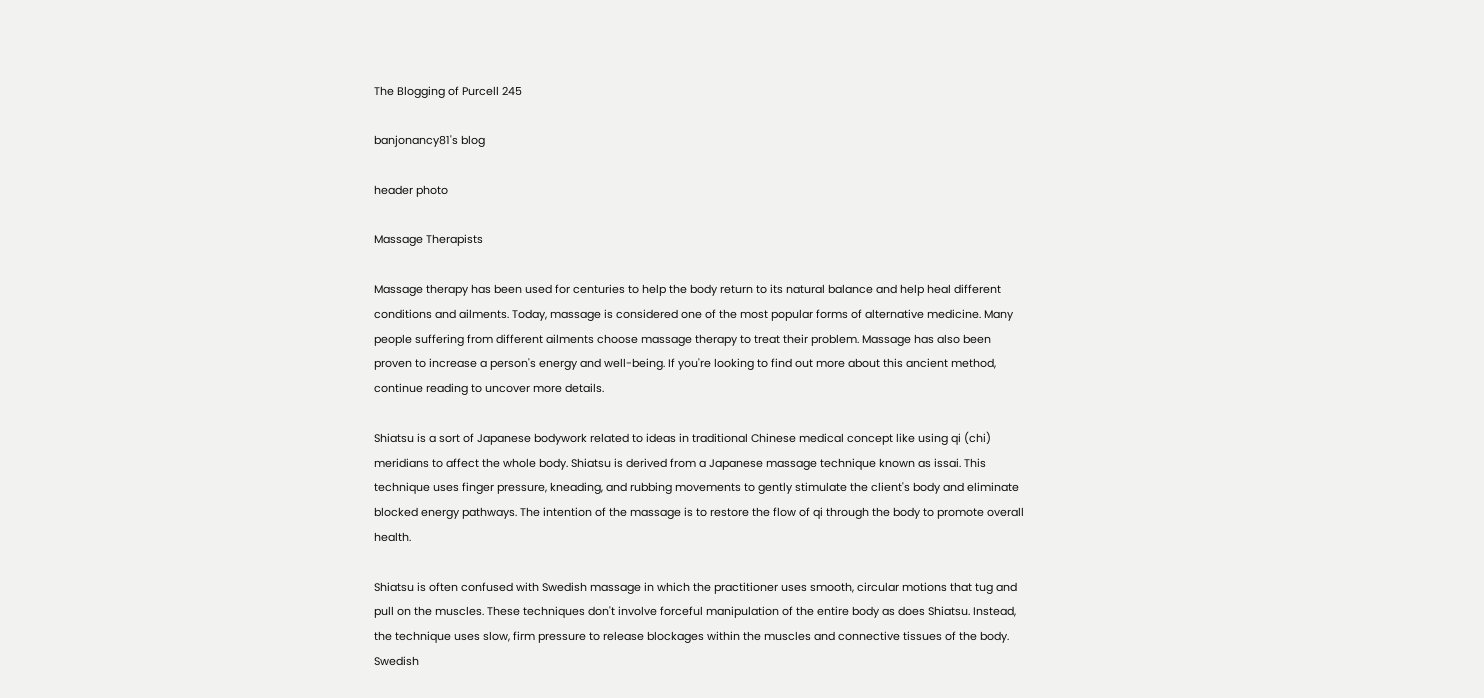The Blogging of Purcell 245

banjonancy81's blog

header photo

Massage Therapists

Massage therapy has been used for centuries to help the body return to its natural balance and help heal different conditions and ailments. Today, massage is considered one of the most popular forms of alternative medicine. Many people suffering from different ailments choose massage therapy to treat their problem. Massage has also been proven to increase a person's energy and well-being. If you're looking to find out more about this ancient method, continue reading to uncover more details.

Shiatsu is a sort of Japanese bodywork related to ideas in traditional Chinese medical concept like using qi (chi) meridians to affect the whole body. Shiatsu is derived from a Japanese massage technique known as issai. This technique uses finger pressure, kneading, and rubbing movements to gently stimulate the client's body and eliminate blocked energy pathways. The intention of the massage is to restore the flow of qi through the body to promote overall health.

Shiatsu is often confused with Swedish massage in which the practitioner uses smooth, circular motions that tug and pull on the muscles. These techniques don't involve forceful manipulation of the entire body as does Shiatsu. Instead, the technique uses slow, firm pressure to release blockages within the muscles and connective tissues of the body. Swedish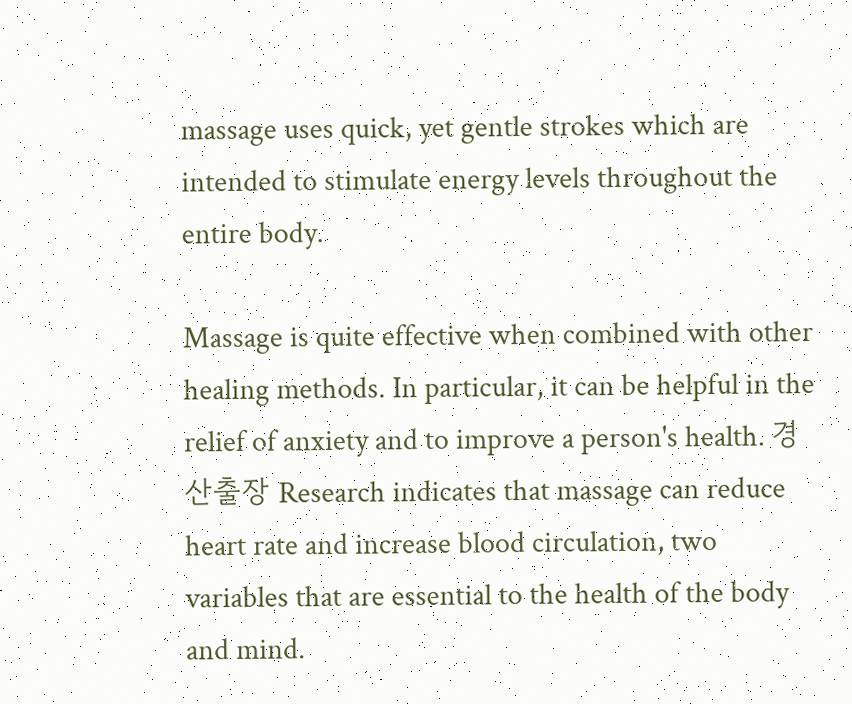massage uses quick, yet gentle strokes which are intended to stimulate energy levels throughout the entire body.

Massage is quite effective when combined with other healing methods. In particular, it can be helpful in the relief of anxiety and to improve a person's health. 경산출장 Research indicates that massage can reduce heart rate and increase blood circulation, two variables that are essential to the health of the body and mind.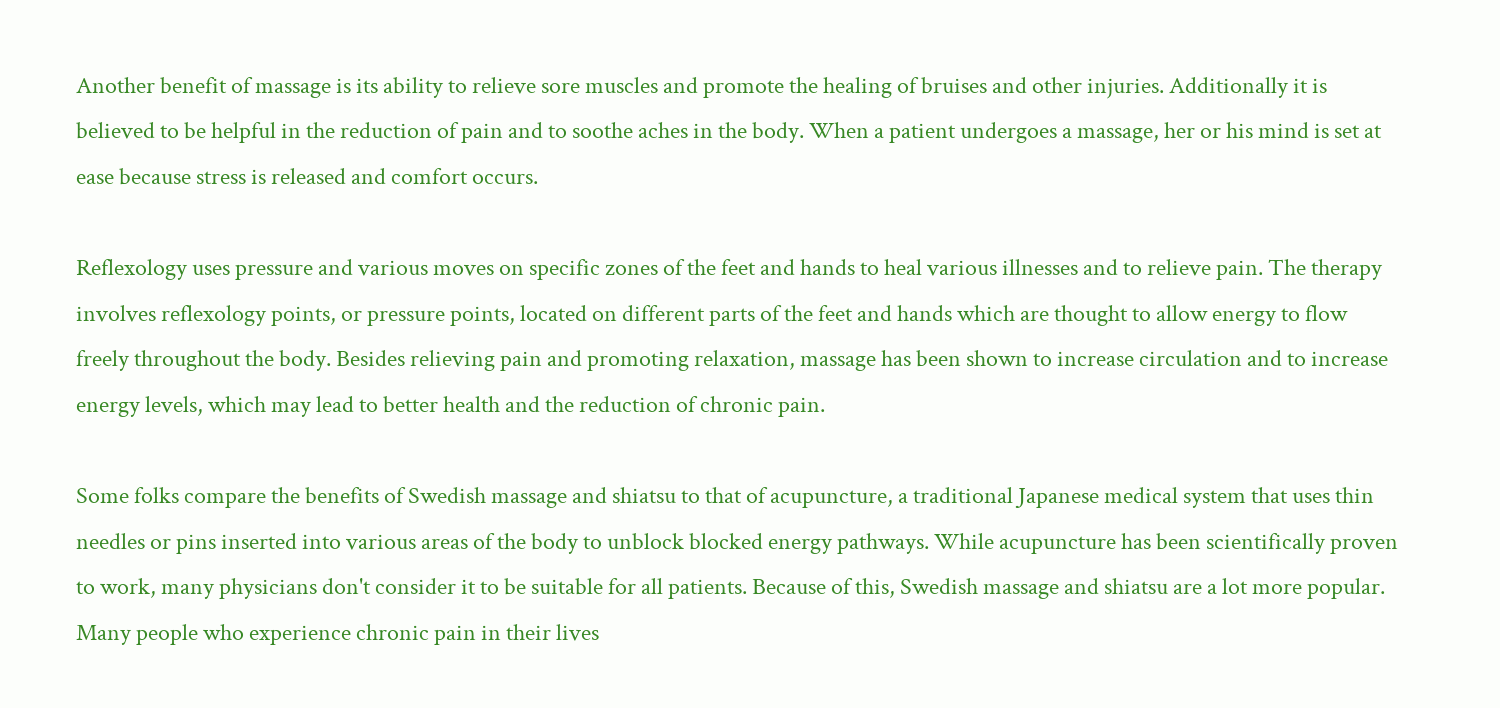Another benefit of massage is its ability to relieve sore muscles and promote the healing of bruises and other injuries. Additionally it is believed to be helpful in the reduction of pain and to soothe aches in the body. When a patient undergoes a massage, her or his mind is set at ease because stress is released and comfort occurs.

Reflexology uses pressure and various moves on specific zones of the feet and hands to heal various illnesses and to relieve pain. The therapy involves reflexology points, or pressure points, located on different parts of the feet and hands which are thought to allow energy to flow freely throughout the body. Besides relieving pain and promoting relaxation, massage has been shown to increase circulation and to increase energy levels, which may lead to better health and the reduction of chronic pain.

Some folks compare the benefits of Swedish massage and shiatsu to that of acupuncture, a traditional Japanese medical system that uses thin needles or pins inserted into various areas of the body to unblock blocked energy pathways. While acupuncture has been scientifically proven to work, many physicians don't consider it to be suitable for all patients. Because of this, Swedish massage and shiatsu are a lot more popular. Many people who experience chronic pain in their lives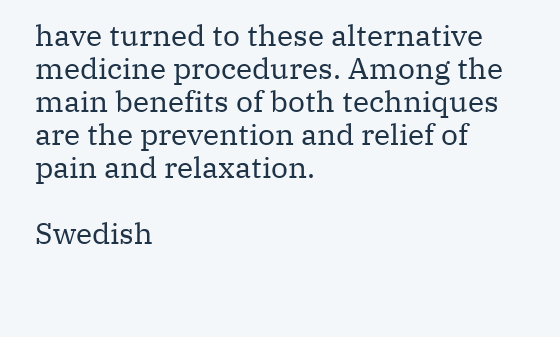have turned to these alternative medicine procedures. Among the main benefits of both techniques are the prevention and relief of pain and relaxation.

Swedish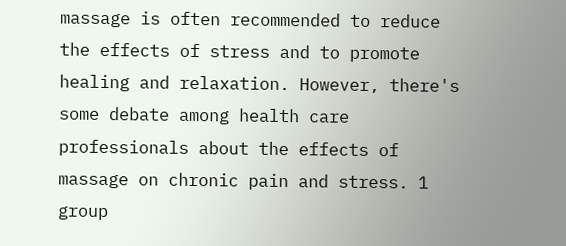massage is often recommended to reduce the effects of stress and to promote healing and relaxation. However, there's some debate among health care professionals about the effects of massage on chronic pain and stress. 1 group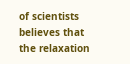of scientists believes that the relaxation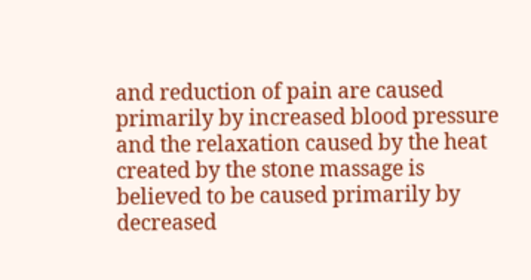and reduction of pain are caused primarily by increased blood pressure and the relaxation caused by the heat created by the stone massage is believed to be caused primarily by decreased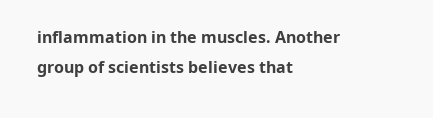inflammation in the muscles. Another group of scientists believes that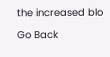the increased blo

Go Back